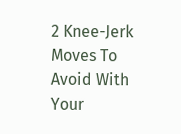2 Knee-Jerk Moves To Avoid With Your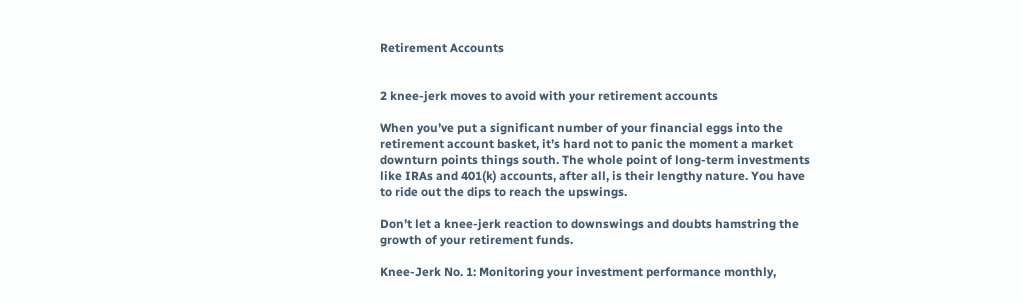Retirement Accounts


2 knee-jerk moves to avoid with your retirement accounts

When you’ve put a significant number of your financial eggs into the retirement account basket, it’s hard not to panic the moment a market downturn points things south. The whole point of long-term investments like IRAs and 401(k) accounts, after all, is their lengthy nature. You have to ride out the dips to reach the upswings.

Don’t let a knee-jerk reaction to downswings and doubts hamstring the growth of your retirement funds.

Knee-Jerk No. 1: Monitoring your investment performance monthly,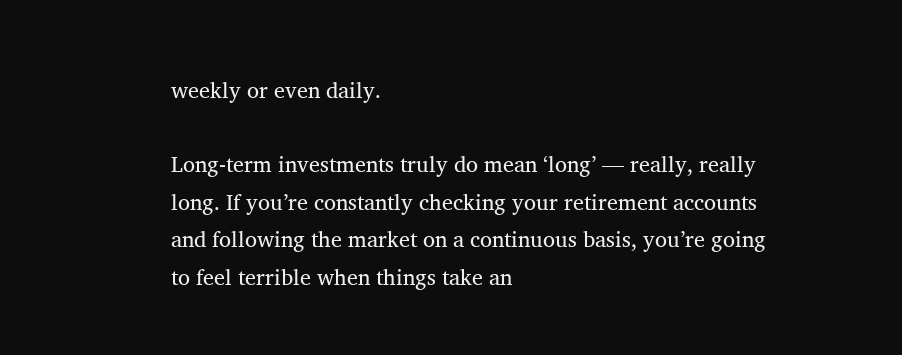weekly or even daily.

Long-term investments truly do mean ‘long’ — really, really long. If you’re constantly checking your retirement accounts and following the market on a continuous basis, you’re going to feel terrible when things take an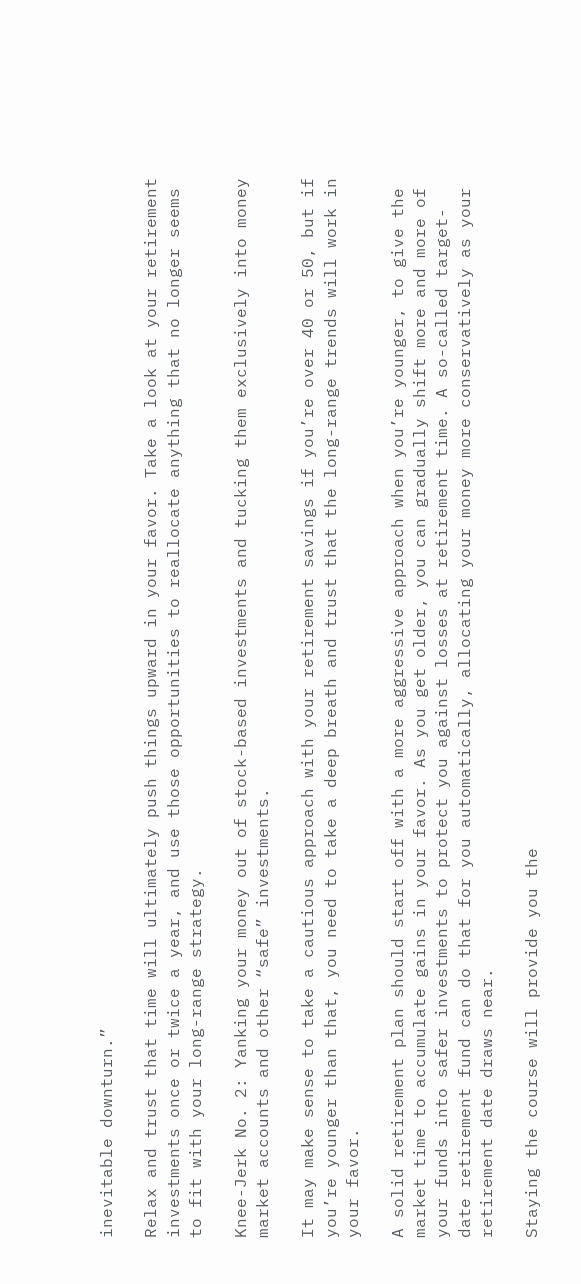inevitable downturn.”

Relax and trust that time will ultimately push things upward in your favor. Take a look at your retirement investments once or twice a year, and use those opportunities to reallocate anything that no longer seems to fit with your long-range strategy.

Knee-Jerk No. 2: Yanking your money out of stock-based investments and tucking them exclusively into money market accounts and other “safe” investments.

It may make sense to take a cautious approach with your retirement savings if you’re over 40 or 50, but if you’re younger than that, you need to take a deep breath and trust that the long-range trends will work in your favor.

A solid retirement plan should start off with a more aggressive approach when you’re younger, to give the market time to accumulate gains in your favor. As you get older, you can gradually shift more and more of your funds into safer investments to protect you against losses at retirement time. A so-called target-date retirement fund can do that for you automatically, allocating your money more conservatively as your retirement date draws near.

Staying the course will provide you the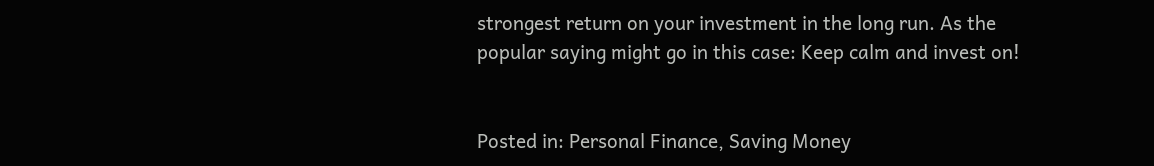strongest return on your investment in the long run. As the popular saying might go in this case: Keep calm and invest on!


Posted in: Personal Finance, Saving Money